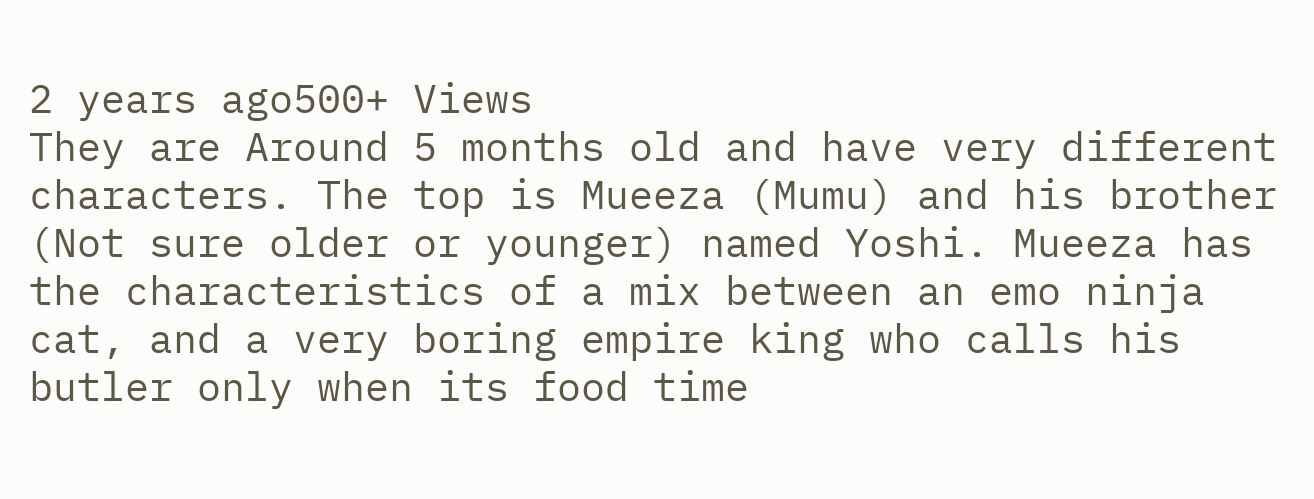2 years ago500+ Views
They are Around 5 months old and have very different characters. The top is Mueeza (Mumu) and his brother (Not sure older or younger) named Yoshi. Mueeza has the characteristics of a mix between an emo ninja cat, and a very boring empire king who calls his butler only when its food time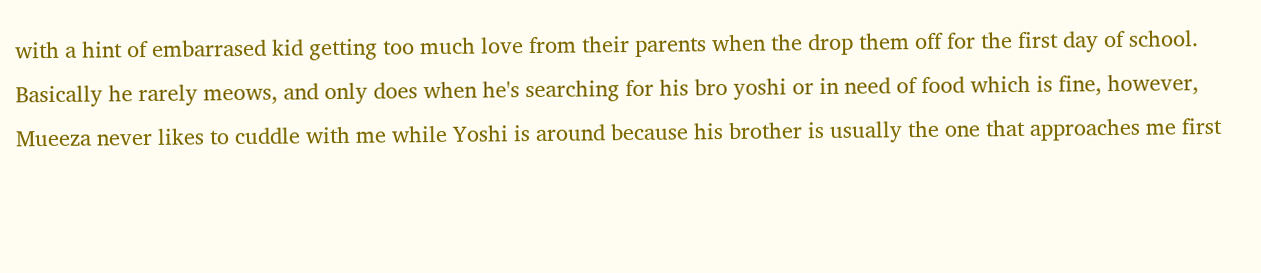with a hint of embarrased kid getting too much love from their parents when the drop them off for the first day of school. Basically he rarely meows, and only does when he's searching for his bro yoshi or in need of food which is fine, however, Mueeza never likes to cuddle with me while Yoshi is around because his brother is usually the one that approaches me first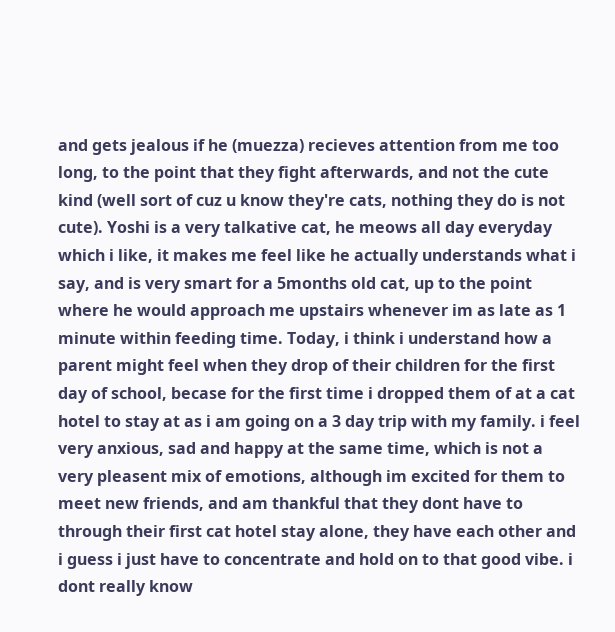and gets jealous if he (muezza) recieves attention from me too long, to the point that they fight afterwards, and not the cute kind (well sort of cuz u know they're cats, nothing they do is not cute). Yoshi is a very talkative cat, he meows all day everyday which i like, it makes me feel like he actually understands what i say, and is very smart for a 5months old cat, up to the point where he would approach me upstairs whenever im as late as 1 minute within feeding time. Today, i think i understand how a parent might feel when they drop of their children for the first day of school, becase for the first time i dropped them of at a cat hotel to stay at as i am going on a 3 day trip with my family. i feel very anxious, sad and happy at the same time, which is not a very pleasent mix of emotions, although im excited for them to meet new friends, and am thankful that they dont have to through their first cat hotel stay alone, they have each other and i guess i just have to concentrate and hold on to that good vibe. i dont really know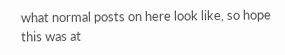what normal posts on here look like, so hope this was at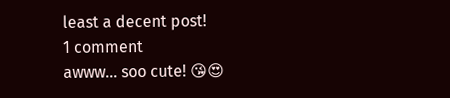least a decent post!
1 comment
awww... soo cute! 😘😍